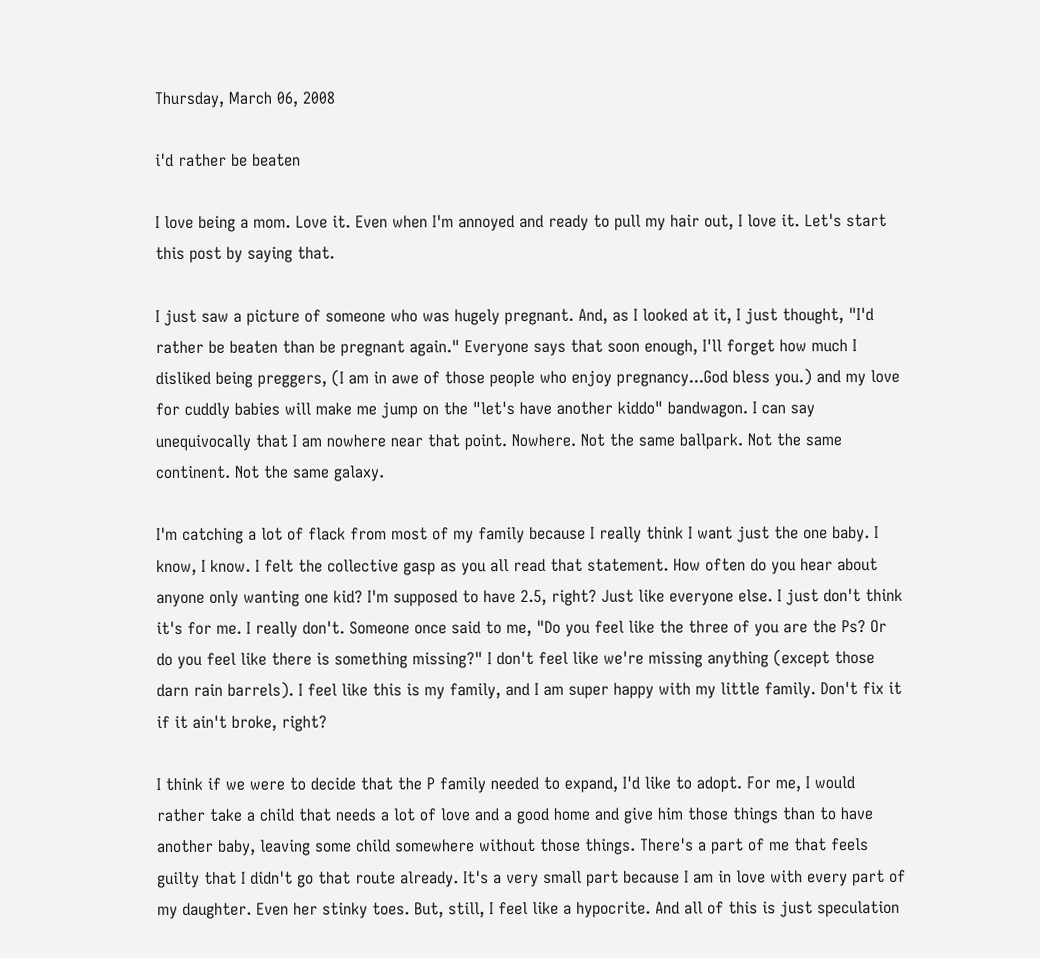Thursday, March 06, 2008

i'd rather be beaten

I love being a mom. Love it. Even when I'm annoyed and ready to pull my hair out, I love it. Let's start this post by saying that.

I just saw a picture of someone who was hugely pregnant. And, as I looked at it, I just thought, "I'd rather be beaten than be pregnant again." Everyone says that soon enough, I'll forget how much I disliked being preggers, (I am in awe of those people who enjoy pregnancy...God bless you.) and my love for cuddly babies will make me jump on the "let's have another kiddo" bandwagon. I can say unequivocally that I am nowhere near that point. Nowhere. Not the same ballpark. Not the same continent. Not the same galaxy.

I'm catching a lot of flack from most of my family because I really think I want just the one baby. I know, I know. I felt the collective gasp as you all read that statement. How often do you hear about anyone only wanting one kid? I'm supposed to have 2.5, right? Just like everyone else. I just don't think it's for me. I really don't. Someone once said to me, "Do you feel like the three of you are the Ps? Or do you feel like there is something missing?" I don't feel like we're missing anything (except those darn rain barrels). I feel like this is my family, and I am super happy with my little family. Don't fix it if it ain't broke, right?

I think if we were to decide that the P family needed to expand, I'd like to adopt. For me, I would rather take a child that needs a lot of love and a good home and give him those things than to have another baby, leaving some child somewhere without those things. There's a part of me that feels guilty that I didn't go that route already. It's a very small part because I am in love with every part of my daughter. Even her stinky toes. But, still, I feel like a hypocrite. And all of this is just speculation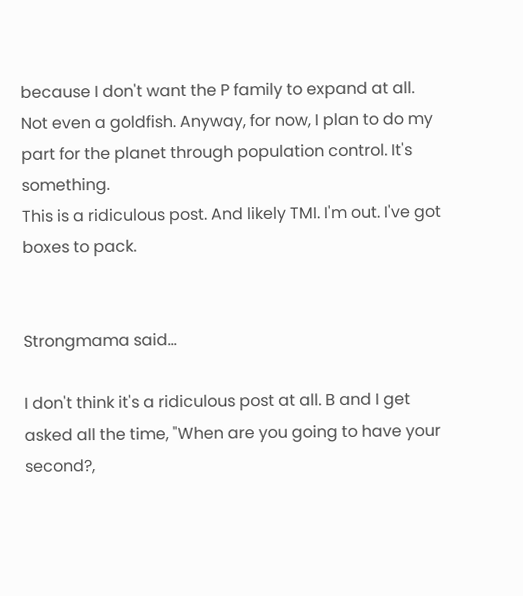because I don't want the P family to expand at all. Not even a goldfish. Anyway, for now, I plan to do my part for the planet through population control. It's something.
This is a ridiculous post. And likely TMI. I'm out. I've got boxes to pack.


Strongmama said...

I don't think it's a ridiculous post at all. B and I get asked all the time, "When are you going to have your second?,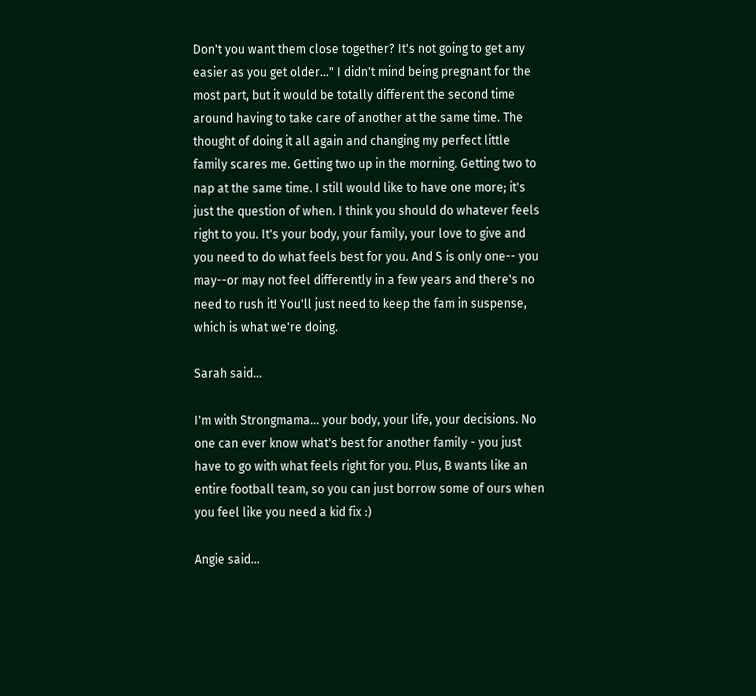Don't you want them close together? It's not going to get any easier as you get older..." I didn't mind being pregnant for the most part, but it would be totally different the second time around having to take care of another at the same time. The thought of doing it all again and changing my perfect little family scares me. Getting two up in the morning. Getting two to nap at the same time. I still would like to have one more; it's just the question of when. I think you should do whatever feels right to you. It's your body, your family, your love to give and you need to do what feels best for you. And S is only one-- you may--or may not feel differently in a few years and there's no need to rush it! You'll just need to keep the fam in suspense, which is what we're doing.

Sarah said...

I'm with Strongmama... your body, your life, your decisions. No one can ever know what's best for another family - you just have to go with what feels right for you. Plus, B wants like an entire football team, so you can just borrow some of ours when you feel like you need a kid fix :)

Angie said...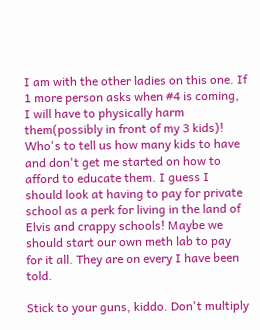I am with the other ladies on this one. If 1 more person asks when #4 is coming, I will have to physically harm them(possibly in front of my 3 kids)! Who's to tell us how many kids to have and don't get me started on how to afford to educate them. I guess I should look at having to pay for private school as a perk for living in the land of Elvis and crappy schools! Maybe we should start our own meth lab to pay for it all. They are on every I have been told.

Stick to your guns, kiddo. Don't multiply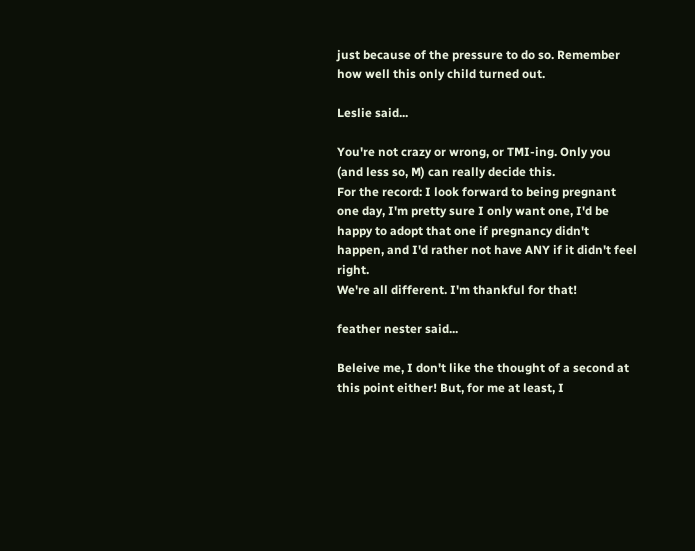just because of the pressure to do so. Remember how well this only child turned out.

Leslie said...

You're not crazy or wrong, or TMI-ing. Only you (and less so, M) can really decide this.
For the record: I look forward to being pregnant one day, I'm pretty sure I only want one, I'd be happy to adopt that one if pregnancy didn't happen, and I'd rather not have ANY if it didn't feel right.
We're all different. I'm thankful for that!

feather nester said...

Beleive me, I don't like the thought of a second at this point either! But, for me at least, I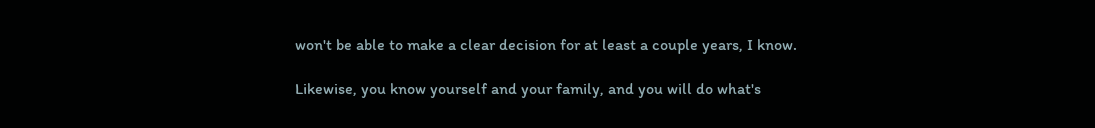won't be able to make a clear decision for at least a couple years, I know.

Likewise, you know yourself and your family, and you will do what's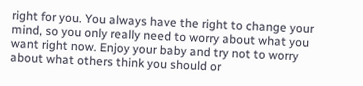right for you. You always have the right to change your mind, so you only really need to worry about what you want right now. Enjoy your baby and try not to worry about what others think you should or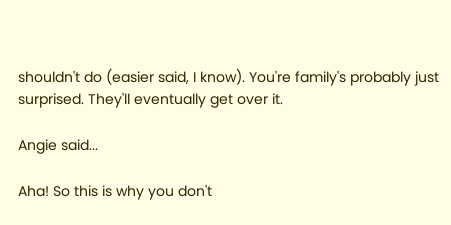shouldn't do (easier said, I know). You're family's probably just surprised. They'll eventually get over it.

Angie said...

Aha! So this is why you don't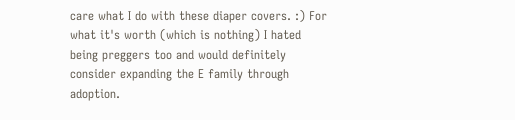care what I do with these diaper covers. :) For what it's worth (which is nothing) I hated being preggers too and would definitely consider expanding the E family through adoption.